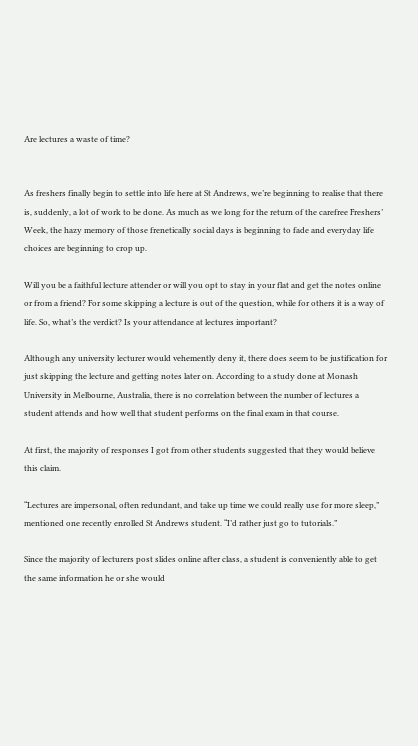Are lectures a waste of time?


As freshers finally begin to settle into life here at St Andrews, we’re beginning to realise that there is, suddenly, a lot of work to be done. As much as we long for the return of the carefree Freshers’ Week, the hazy memory of those frenetically social days is beginning to fade and everyday life choices are beginning to crop up.

Will you be a faithful lecture attender or will you opt to stay in your flat and get the notes online or from a friend? For some skipping a lecture is out of the question, while for others it is a way of life. So, what’s the verdict? Is your attendance at lectures important?

Although any university lecturer would vehemently deny it, there does seem to be justification for just skipping the lecture and getting notes later on. According to a study done at Monash University in Melbourne, Australia, there is no correlation between the number of lectures a student attends and how well that student performs on the final exam in that course.

At first, the majority of responses I got from other students suggested that they would believe this claim.

“Lectures are impersonal, often redundant, and take up time we could really use for more sleep,” mentioned one recently enrolled St Andrews student. “I’d rather just go to tutorials.”

Since the majority of lecturers post slides online after class, a student is conveniently able to get the same information he or she would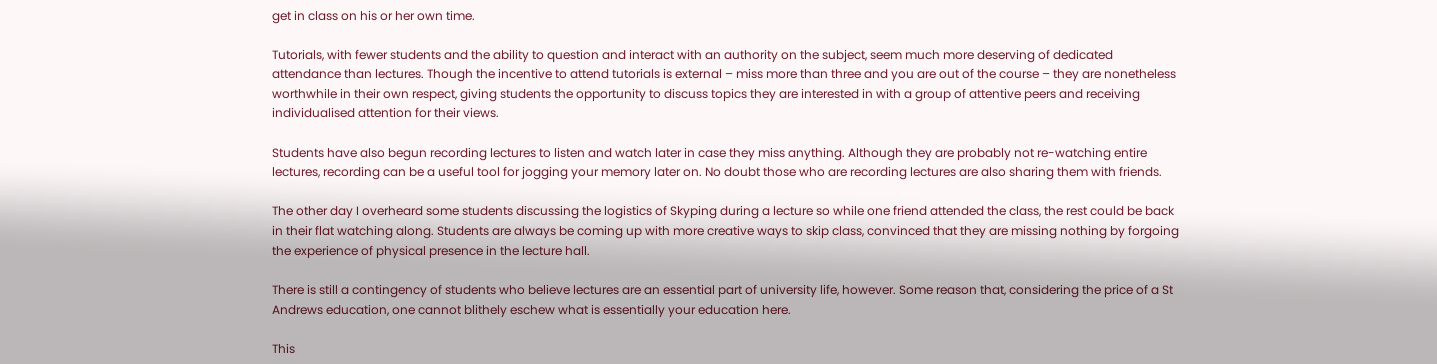get in class on his or her own time.

Tutorials, with fewer students and the ability to question and interact with an authority on the subject, seem much more deserving of dedicated attendance than lectures. Though the incentive to attend tutorials is external – miss more than three and you are out of the course – they are nonetheless worthwhile in their own respect, giving students the opportunity to discuss topics they are interested in with a group of attentive peers and receiving individualised attention for their views.

Students have also begun recording lectures to listen and watch later in case they miss anything. Although they are probably not re-watching entire lectures, recording can be a useful tool for jogging your memory later on. No doubt those who are recording lectures are also sharing them with friends.

The other day I overheard some students discussing the logistics of Skyping during a lecture so while one friend attended the class, the rest could be back in their flat watching along. Students are always be coming up with more creative ways to skip class, convinced that they are missing nothing by forgoing the experience of physical presence in the lecture hall.

There is still a contingency of students who believe lectures are an essential part of university life, however. Some reason that, considering the price of a St Andrews education, one cannot blithely eschew what is essentially your education here.

This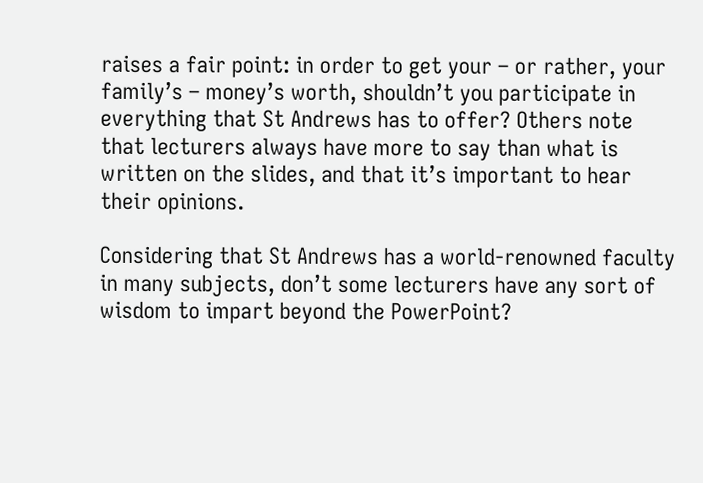raises a fair point: in order to get your – or rather, your family’s – money’s worth, shouldn’t you participate in everything that St Andrews has to offer? Others note that lecturers always have more to say than what is written on the slides, and that it’s important to hear their opinions.

Considering that St Andrews has a world-renowned faculty in many subjects, don’t some lecturers have any sort of wisdom to impart beyond the PowerPoint?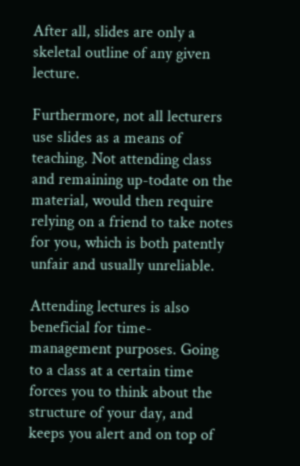After all, slides are only a skeletal outline of any given lecture.

Furthermore, not all lecturers use slides as a means of teaching. Not attending class and remaining up-todate on the material, would then require relying on a friend to take notes for you, which is both patently unfair and usually unreliable.

Attending lectures is also beneficial for time-management purposes. Going to a class at a certain time forces you to think about the structure of your day, and keeps you alert and on top of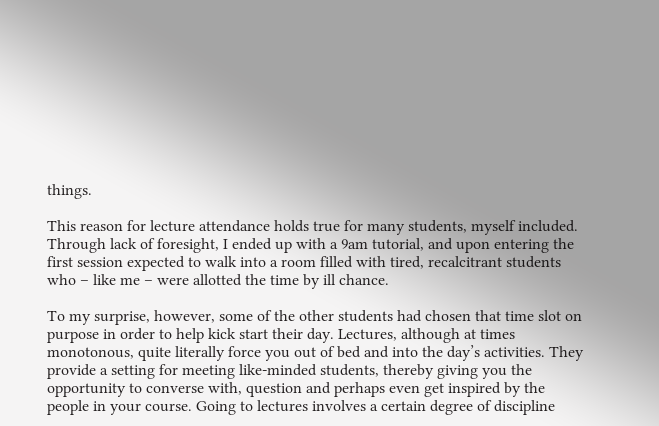things.

This reason for lecture attendance holds true for many students, myself included. Through lack of foresight, I ended up with a 9am tutorial, and upon entering the first session expected to walk into a room filled with tired, recalcitrant students who – like me – were allotted the time by ill chance.

To my surprise, however, some of the other students had chosen that time slot on purpose in order to help kick start their day. Lectures, although at times monotonous, quite literally force you out of bed and into the day’s activities. They provide a setting for meeting like-minded students, thereby giving you the opportunity to converse with, question and perhaps even get inspired by the people in your course. Going to lectures involves a certain degree of discipline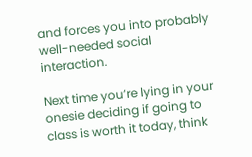and forces you into probably well-needed social interaction.

Next time you’re lying in your onesie deciding if going to class is worth it today, think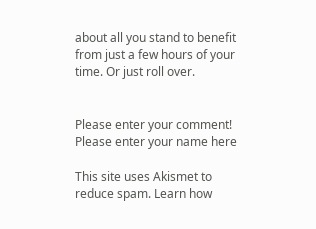about all you stand to benefit from just a few hours of your time. Or just roll over.


Please enter your comment!
Please enter your name here

This site uses Akismet to reduce spam. Learn how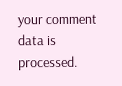your comment data is processed.